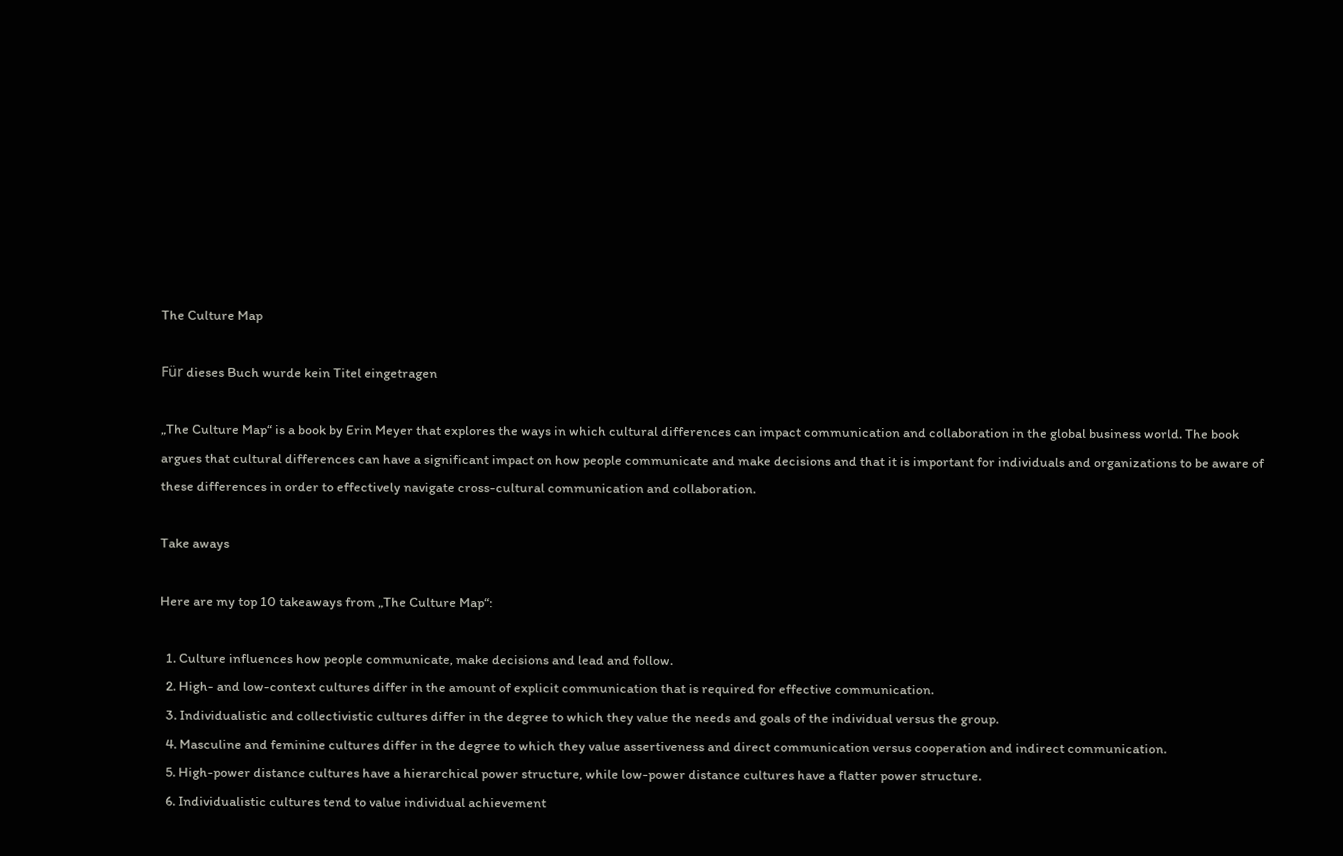The Culture Map

Für dieses Buch wurde kein Titel eingetragen

„The Culture Map“ is a book by Erin Meyer that explores the ways in which cultural differences can impact communication and collaboration in the global business world. The book argues that cultural differences can have a significant impact on how people communicate and make decisions and that it is important for individuals and organizations to be aware of these differences in order to effectively navigate cross-cultural communication and collaboration.

Take aways

Here are my top 10 takeaways from „The Culture Map“:

  1. Culture influences how people communicate, make decisions and lead and follow.
  2. High- and low-context cultures differ in the amount of explicit communication that is required for effective communication.
  3. Individualistic and collectivistic cultures differ in the degree to which they value the needs and goals of the individual versus the group.
  4. Masculine and feminine cultures differ in the degree to which they value assertiveness and direct communication versus cooperation and indirect communication.
  5. High-power distance cultures have a hierarchical power structure, while low-power distance cultures have a flatter power structure.
  6. Individualistic cultures tend to value individual achievement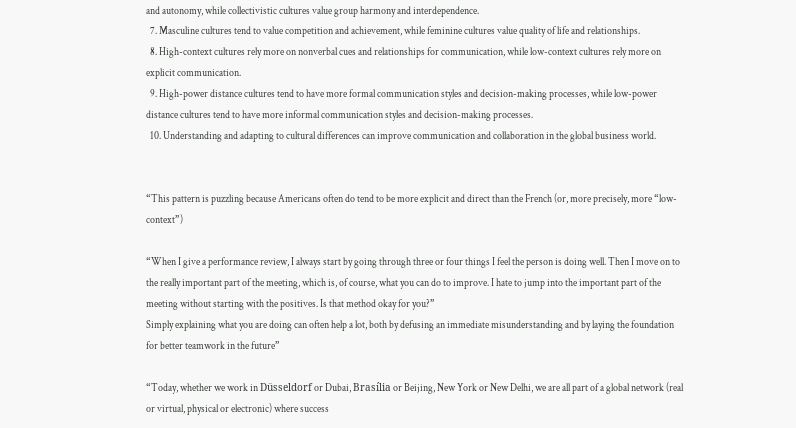and autonomy, while collectivistic cultures value group harmony and interdependence.
  7. Masculine cultures tend to value competition and achievement, while feminine cultures value quality of life and relationships.
  8. High-context cultures rely more on nonverbal cues and relationships for communication, while low-context cultures rely more on explicit communication.
  9. High-power distance cultures tend to have more formal communication styles and decision-making processes, while low-power distance cultures tend to have more informal communication styles and decision-making processes.
  10. Understanding and adapting to cultural differences can improve communication and collaboration in the global business world.


“This pattern is puzzling because Americans often do tend to be more explicit and direct than the French (or, more precisely, more “low-context”)

“When I give a performance review, I always start by going through three or four things I feel the person is doing well. Then I move on to the really important part of the meeting, which is, of course, what you can do to improve. I hate to jump into the important part of the meeting without starting with the positives. Is that method okay for you?”
Simply explaining what you are doing can often help a lot, both by defusing an immediate misunderstanding and by laying the foundation for better teamwork in the future”

“Today, whether we work in Düsseldorf or Dubai, Brasília or Beijing, New York or New Delhi, we are all part of a global network (real or virtual, physical or electronic) where success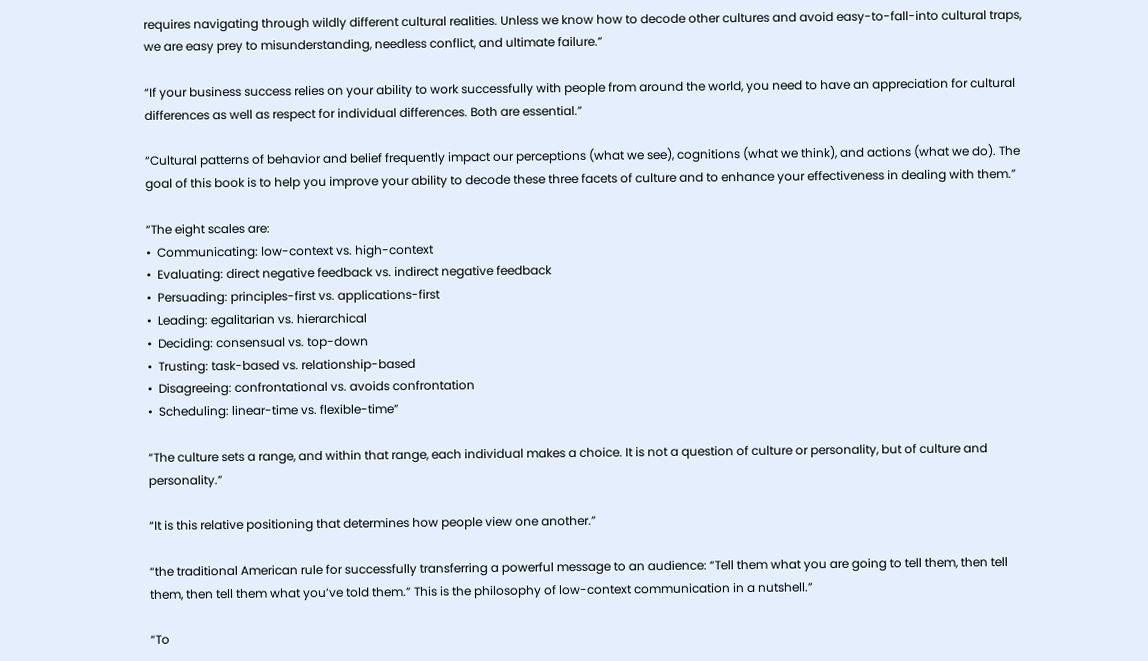requires navigating through wildly different cultural realities. Unless we know how to decode other cultures and avoid easy-to-fall-into cultural traps, we are easy prey to misunderstanding, needless conflict, and ultimate failure.”

“If your business success relies on your ability to work successfully with people from around the world, you need to have an appreciation for cultural differences as well as respect for individual differences. Both are essential.”

“Cultural patterns of behavior and belief frequently impact our perceptions (what we see), cognitions (what we think), and actions (what we do). The goal of this book is to help you improve your ability to decode these three facets of culture and to enhance your effectiveness in dealing with them.”

“The eight scales are:
•  Communicating: low-context vs. high-context
•  Evaluating: direct negative feedback vs. indirect negative feedback
•  Persuading: principles-first vs. applications-first
•  Leading: egalitarian vs. hierarchical
•  Deciding: consensual vs. top-down
•  Trusting: task-based vs. relationship-based
•  Disagreeing: confrontational vs. avoids confrontation
•  Scheduling: linear-time vs. flexible-time”

“The culture sets a range, and within that range, each individual makes a choice. It is not a question of culture or personality, but of culture and personality.”

“It is this relative positioning that determines how people view one another.”

“the traditional American rule for successfully transferring a powerful message to an audience: “Tell them what you are going to tell them, then tell them, then tell them what you’ve told them.” This is the philosophy of low-context communication in a nutshell.”

“To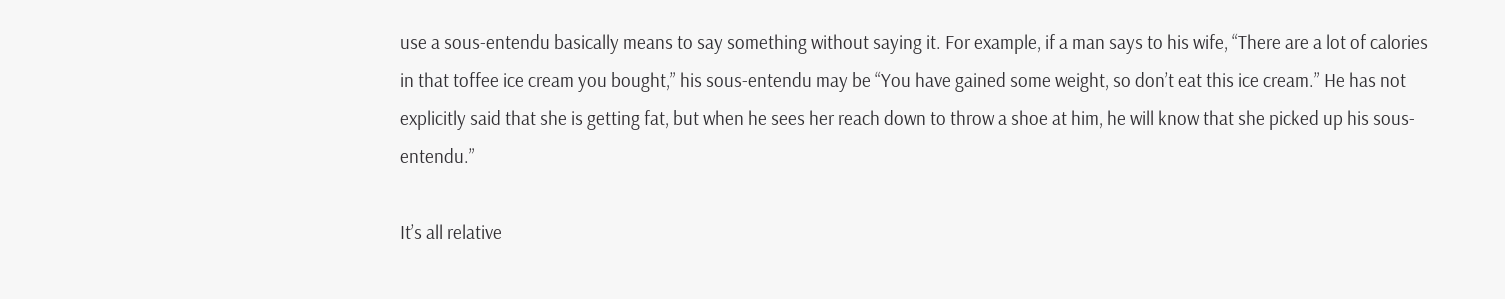use a sous-entendu basically means to say something without saying it. For example, if a man says to his wife, “There are a lot of calories in that toffee ice cream you bought,” his sous-entendu may be “You have gained some weight, so don’t eat this ice cream.” He has not explicitly said that she is getting fat, but when he sees her reach down to throw a shoe at him, he will know that she picked up his sous-entendu.”

It’s all relative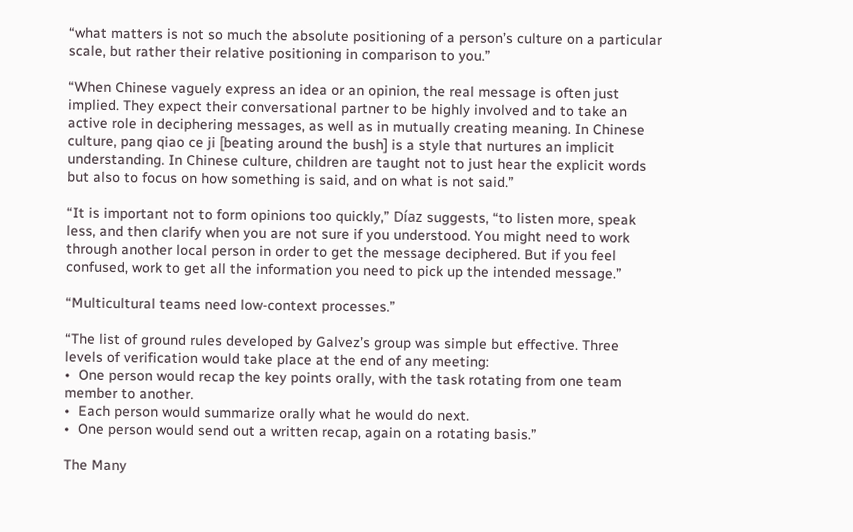“what matters is not so much the absolute positioning of a person’s culture on a particular scale, but rather their relative positioning in comparison to you.”

“When Chinese vaguely express an idea or an opinion, the real message is often just implied. They expect their conversational partner to be highly involved and to take an active role in deciphering messages, as well as in mutually creating meaning. In Chinese culture, pang qiao ce ji [beating around the bush] is a style that nurtures an implicit understanding. In Chinese culture, children are taught not to just hear the explicit words but also to focus on how something is said, and on what is not said.”

“It is important not to form opinions too quickly,” Díaz suggests, “to listen more, speak less, and then clarify when you are not sure if you understood. You might need to work through another local person in order to get the message deciphered. But if you feel confused, work to get all the information you need to pick up the intended message.”

“Multicultural teams need low-context processes.”

“The list of ground rules developed by Galvez’s group was simple but effective. Three levels of verification would take place at the end of any meeting:
•  One person would recap the key points orally, with the task rotating from one team member to another.
•  Each person would summarize orally what he would do next.
•  One person would send out a written recap, again on a rotating basis.”

The Many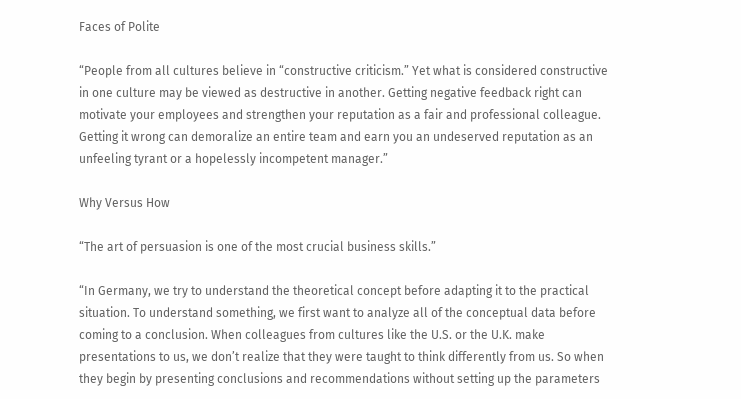Faces of Polite

“People from all cultures believe in “constructive criticism.” Yet what is considered constructive in one culture may be viewed as destructive in another. Getting negative feedback right can motivate your employees and strengthen your reputation as a fair and professional colleague. Getting it wrong can demoralize an entire team and earn you an undeserved reputation as an unfeeling tyrant or a hopelessly incompetent manager.”

Why Versus How

“The art of persuasion is one of the most crucial business skills.”

“In Germany, we try to understand the theoretical concept before adapting it to the practical situation. To understand something, we first want to analyze all of the conceptual data before coming to a conclusion. When colleagues from cultures like the U.S. or the U.K. make presentations to us, we don’t realize that they were taught to think differently from us. So when they begin by presenting conclusions and recommendations without setting up the parameters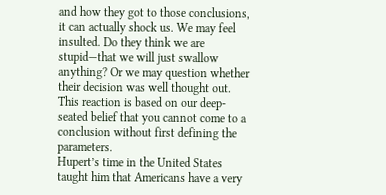and how they got to those conclusions, it can actually shock us. We may feel insulted. Do they think we are stupid—that we will just swallow anything? Or we may question whether their decision was well thought out. This reaction is based on our deep-seated belief that you cannot come to a conclusion without first defining the parameters.
Hupert’s time in the United States taught him that Americans have a very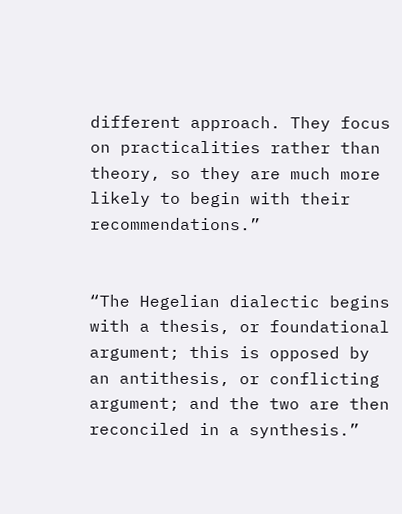different approach. They focus on practicalities rather than theory, so they are much more likely to begin with their recommendations.”


“The Hegelian dialectic begins with a thesis, or foundational argument; this is opposed by an antithesis, or conflicting argument; and the two are then reconciled in a synthesis.”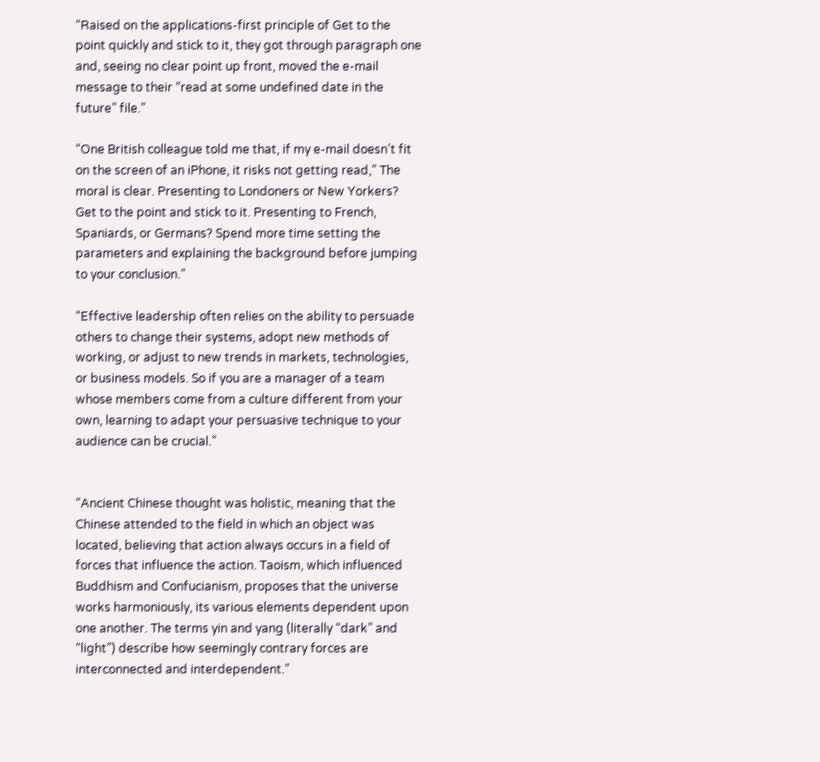“Raised on the applications-first principle of Get to the point quickly and stick to it, they got through paragraph one and, seeing no clear point up front, moved the e-mail message to their “read at some undefined date in the future” file.”

“One British colleague told me that, if my e-mail doesn’t fit on the screen of an iPhone, it risks not getting read,” The moral is clear. Presenting to Londoners or New Yorkers? Get to the point and stick to it. Presenting to French, Spaniards, or Germans? Spend more time setting the parameters and explaining the background before jumping to your conclusion.”

“Effective leadership often relies on the ability to persuade others to change their systems, adopt new methods of working, or adjust to new trends in markets, technologies, or business models. So if you are a manager of a team whose members come from a culture different from your own, learning to adapt your persuasive technique to your audience can be crucial.”


“Ancient Chinese thought was holistic, meaning that the Chinese attended to the field in which an object was located, believing that action always occurs in a field of forces that influence the action. Taoism, which influenced Buddhism and Confucianism, proposes that the universe works harmoniously, its various elements dependent upon one another. The terms yin and yang (literally “dark” and “light”) describe how seemingly contrary forces are interconnected and interdependent.”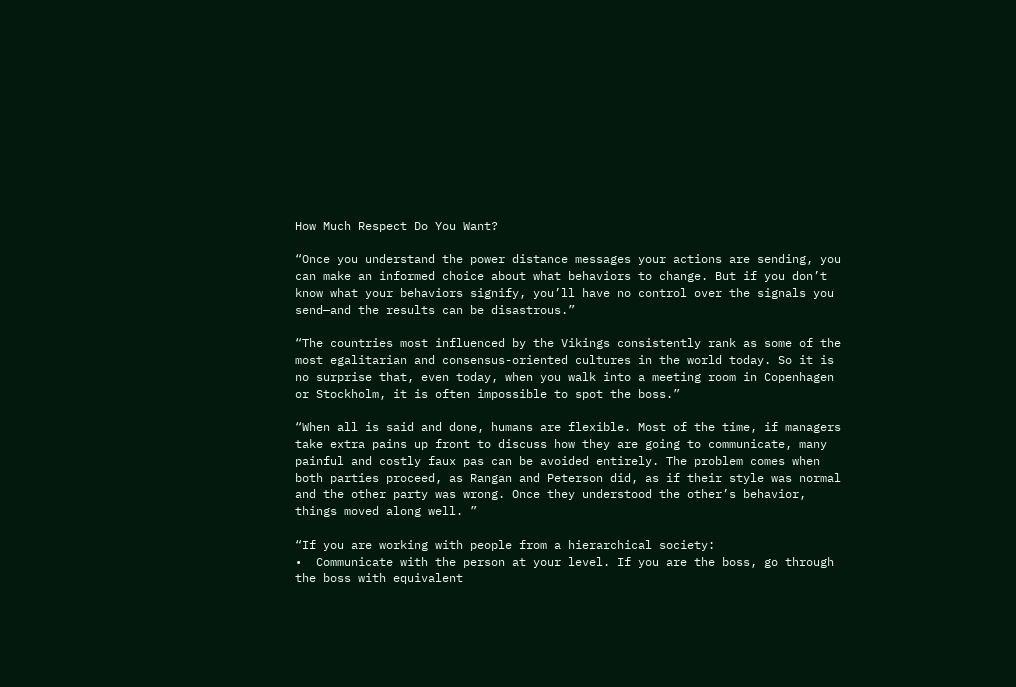How Much Respect Do You Want?

“Once you understand the power distance messages your actions are sending, you can make an informed choice about what behaviors to change. But if you don’t know what your behaviors signify, you’ll have no control over the signals you send—and the results can be disastrous.”

“The countries most influenced by the Vikings consistently rank as some of the most egalitarian and consensus-oriented cultures in the world today. So it is no surprise that, even today, when you walk into a meeting room in Copenhagen or Stockholm, it is often impossible to spot the boss.”

“When all is said and done, humans are flexible. Most of the time, if managers take extra pains up front to discuss how they are going to communicate, many painful and costly faux pas can be avoided entirely. The problem comes when both parties proceed, as Rangan and Peterson did, as if their style was normal and the other party was wrong. Once they understood the other’s behavior, things moved along well. ”

“If you are working with people from a hierarchical society:
•  Communicate with the person at your level. If you are the boss, go through the boss with equivalent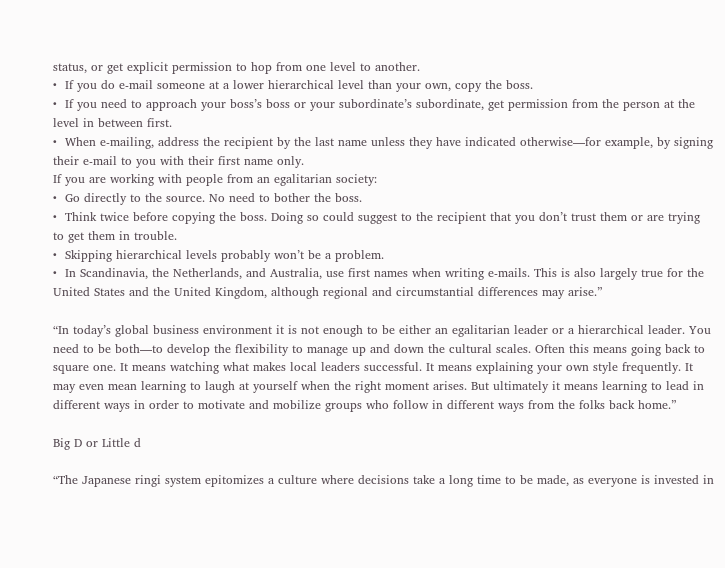status, or get explicit permission to hop from one level to another.
•  If you do e-mail someone at a lower hierarchical level than your own, copy the boss.
•  If you need to approach your boss’s boss or your subordinate’s subordinate, get permission from the person at the level in between first.
•  When e-mailing, address the recipient by the last name unless they have indicated otherwise—for example, by signing their e-mail to you with their first name only.
If you are working with people from an egalitarian society:
•  Go directly to the source. No need to bother the boss.
•  Think twice before copying the boss. Doing so could suggest to the recipient that you don’t trust them or are trying to get them in trouble.
•  Skipping hierarchical levels probably won’t be a problem.
•  In Scandinavia, the Netherlands, and Australia, use first names when writing e-mails. This is also largely true for the United States and the United Kingdom, although regional and circumstantial differences may arise.”

“In today’s global business environment it is not enough to be either an egalitarian leader or a hierarchical leader. You need to be both—to develop the flexibility to manage up and down the cultural scales. Often this means going back to square one. It means watching what makes local leaders successful. It means explaining your own style frequently. It may even mean learning to laugh at yourself when the right moment arises. But ultimately it means learning to lead in different ways in order to motivate and mobilize groups who follow in different ways from the folks back home.”

Big D or Little d

“The Japanese ringi system epitomizes a culture where decisions take a long time to be made, as everyone is invested in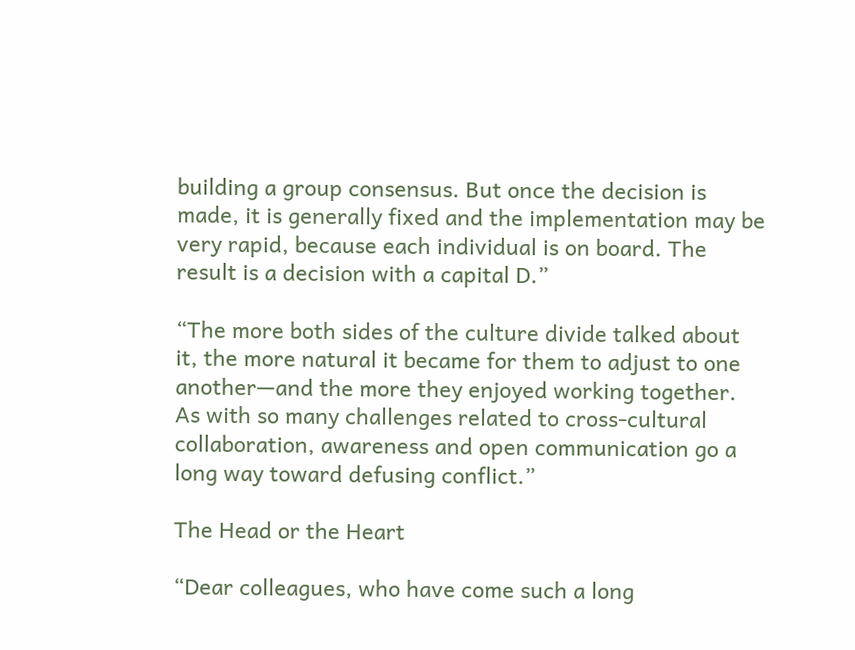building a group consensus. But once the decision is made, it is generally fixed and the implementation may be very rapid, because each individual is on board. The result is a decision with a capital D.”

“The more both sides of the culture divide talked about it, the more natural it became for them to adjust to one another—and the more they enjoyed working together. As with so many challenges related to cross-cultural collaboration, awareness and open communication go a long way toward defusing conflict.”

The Head or the Heart

“Dear colleagues, who have come such a long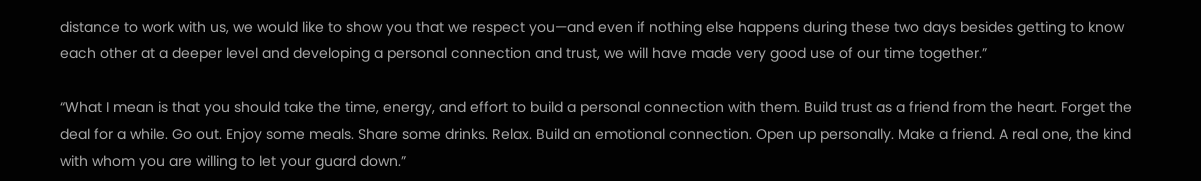distance to work with us, we would like to show you that we respect you—and even if nothing else happens during these two days besides getting to know each other at a deeper level and developing a personal connection and trust, we will have made very good use of our time together.”

“What I mean is that you should take the time, energy, and effort to build a personal connection with them. Build trust as a friend from the heart. Forget the deal for a while. Go out. Enjoy some meals. Share some drinks. Relax. Build an emotional connection. Open up personally. Make a friend. A real one, the kind with whom you are willing to let your guard down.”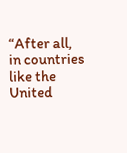“After all, in countries like the United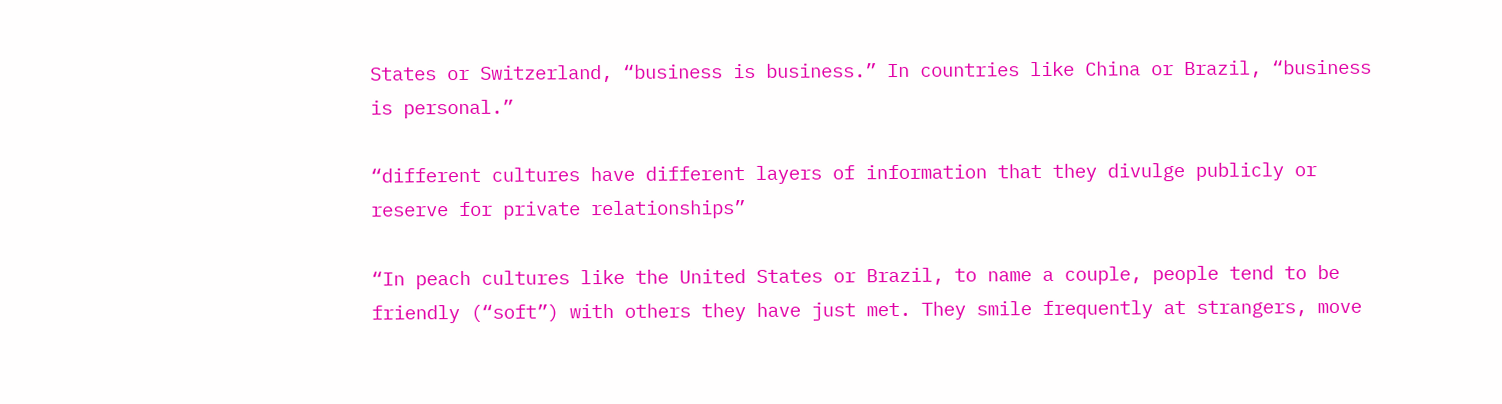States or Switzerland, “business is business.” In countries like China or Brazil, “business is personal.”

“different cultures have different layers of information that they divulge publicly or reserve for private relationships”

“In peach cultures like the United States or Brazil, to name a couple, people tend to be friendly (“soft”) with others they have just met. They smile frequently at strangers, move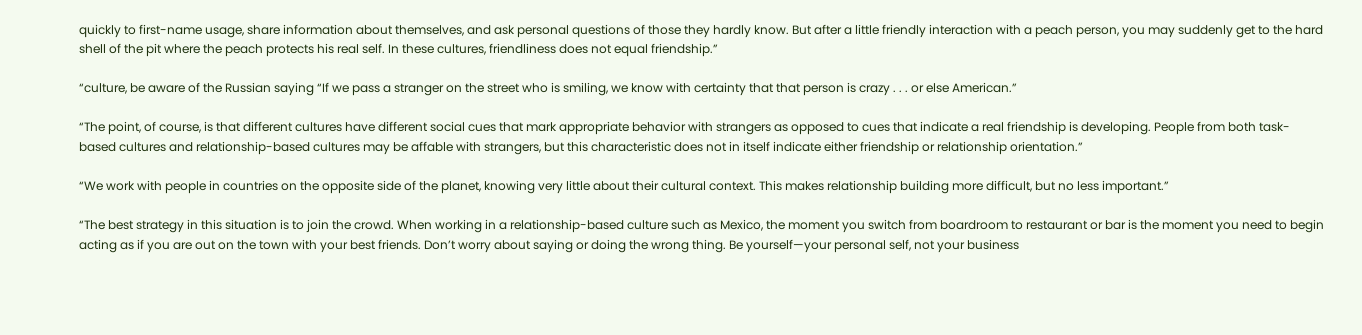quickly to first-name usage, share information about themselves, and ask personal questions of those they hardly know. But after a little friendly interaction with a peach person, you may suddenly get to the hard shell of the pit where the peach protects his real self. In these cultures, friendliness does not equal friendship.”

“culture, be aware of the Russian saying “If we pass a stranger on the street who is smiling, we know with certainty that that person is crazy . . . or else American.”

“The point, of course, is that different cultures have different social cues that mark appropriate behavior with strangers as opposed to cues that indicate a real friendship is developing. People from both task-based cultures and relationship-based cultures may be affable with strangers, but this characteristic does not in itself indicate either friendship or relationship orientation.”

“We work with people in countries on the opposite side of the planet, knowing very little about their cultural context. This makes relationship building more difficult, but no less important.”

“The best strategy in this situation is to join the crowd. When working in a relationship-based culture such as Mexico, the moment you switch from boardroom to restaurant or bar is the moment you need to begin acting as if you are out on the town with your best friends. Don’t worry about saying or doing the wrong thing. Be yourself—your personal self, not your business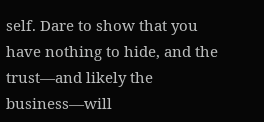self. Dare to show that you have nothing to hide, and the trust—and likely the business—will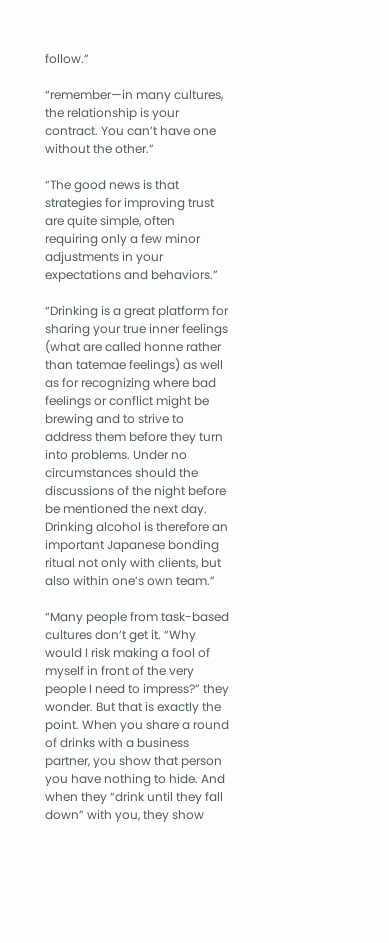follow.”

“remember—in many cultures, the relationship is your contract. You can’t have one without the other.”

“The good news is that strategies for improving trust are quite simple, often requiring only a few minor adjustments in your expectations and behaviors.”

“Drinking is a great platform for sharing your true inner feelings (what are called honne rather than tatemae feelings) as well as for recognizing where bad feelings or conflict might be brewing and to strive to address them before they turn into problems. Under no circumstances should the discussions of the night before be mentioned the next day. Drinking alcohol is therefore an important Japanese bonding ritual not only with clients, but also within one’s own team.”

“Many people from task-based cultures don’t get it. “Why would I risk making a fool of myself in front of the very people I need to impress?” they wonder. But that is exactly the point. When you share a round of drinks with a business partner, you show that person you have nothing to hide. And when they “drink until they fall down” with you, they show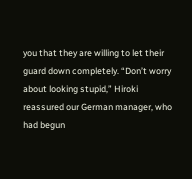you that they are willing to let their guard down completely. “Don’t worry about looking stupid,” Hiroki reassured our German manager, who had begun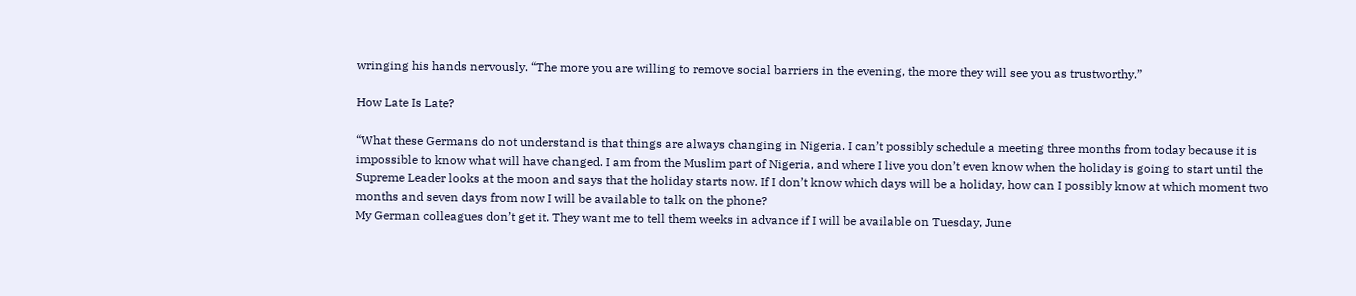wringing his hands nervously. “The more you are willing to remove social barriers in the evening, the more they will see you as trustworthy.”

How Late Is Late?

“What these Germans do not understand is that things are always changing in Nigeria. I can’t possibly schedule a meeting three months from today because it is impossible to know what will have changed. I am from the Muslim part of Nigeria, and where I live you don’t even know when the holiday is going to start until the Supreme Leader looks at the moon and says that the holiday starts now. If I don’t know which days will be a holiday, how can I possibly know at which moment two months and seven days from now I will be available to talk on the phone?
My German colleagues don’t get it. They want me to tell them weeks in advance if I will be available on Tuesday, June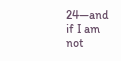24—and if I am not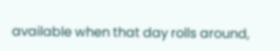available when that day rolls around,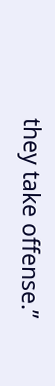they take offense.”